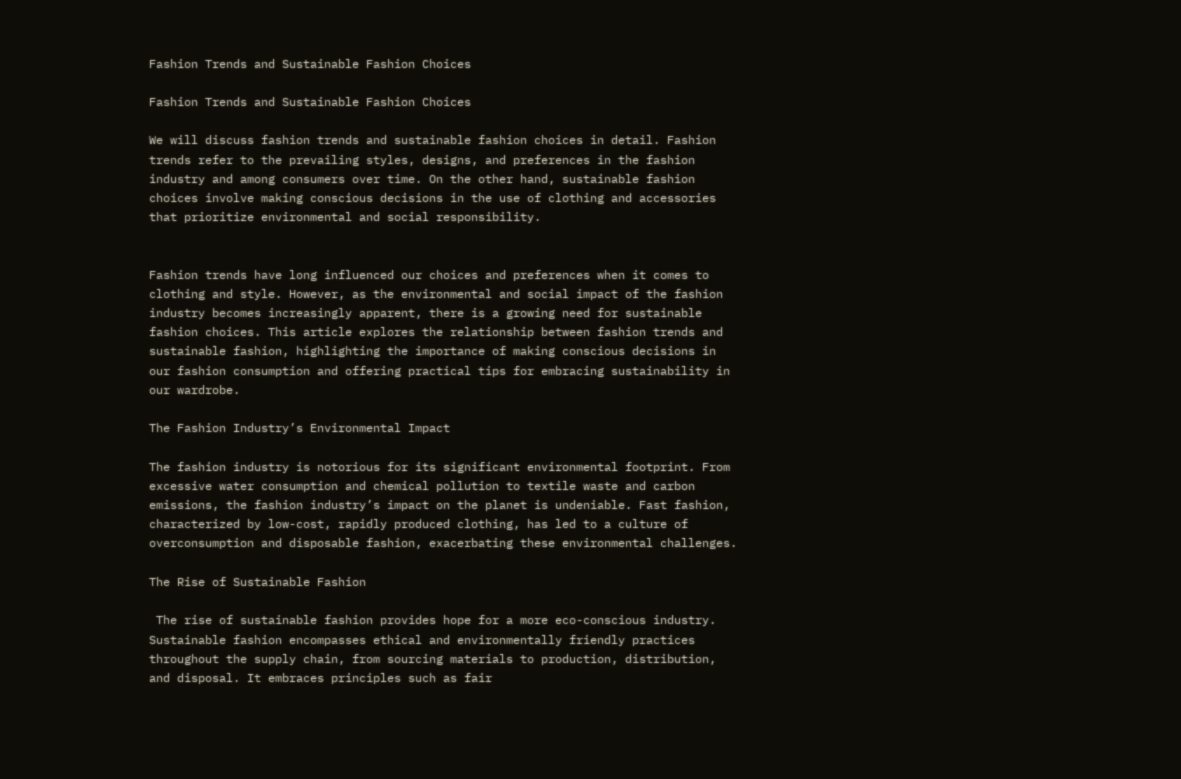Fashion Trends and Sustainable Fashion Choices

Fashion Trends and Sustainable Fashion Choices

We will discuss fashion trends and sustainable fashion choices in detail. Fashion trends refer to the prevailing styles, designs, and preferences in the fashion industry and among consumers over time. On the other hand, sustainable fashion choices involve making conscious decisions in the use of clothing and accessories that prioritize environmental and social responsibility.


Fashion trends have long influenced our choices and preferences when it comes to clothing and style. However, as the environmental and social impact of the fashion industry becomes increasingly apparent, there is a growing need for sustainable fashion choices. This article explores the relationship between fashion trends and sustainable fashion, highlighting the importance of making conscious decisions in our fashion consumption and offering practical tips for embracing sustainability in our wardrobe.

The Fashion Industry’s Environmental Impact

The fashion industry is notorious for its significant environmental footprint. From excessive water consumption and chemical pollution to textile waste and carbon emissions, the fashion industry’s impact on the planet is undeniable. Fast fashion, characterized by low-cost, rapidly produced clothing, has led to a culture of overconsumption and disposable fashion, exacerbating these environmental challenges.

The Rise of Sustainable Fashion

 The rise of sustainable fashion provides hope for a more eco-conscious industry. Sustainable fashion encompasses ethical and environmentally friendly practices throughout the supply chain, from sourcing materials to production, distribution, and disposal. It embraces principles such as fair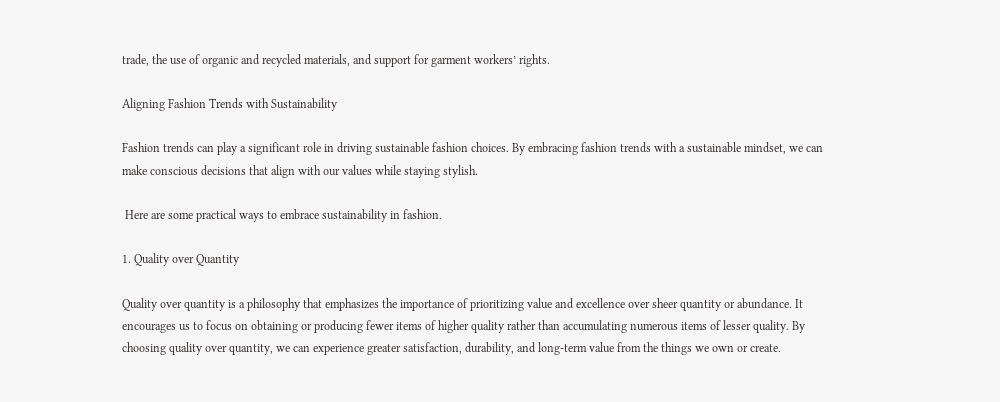trade, the use of organic and recycled materials, and support for garment workers’ rights.

Aligning Fashion Trends with Sustainability

Fashion trends can play a significant role in driving sustainable fashion choices. By embracing fashion trends with a sustainable mindset, we can make conscious decisions that align with our values while staying stylish.

 Here are some practical ways to embrace sustainability in fashion.

1. Quality over Quantity

Quality over quantity is a philosophy that emphasizes the importance of prioritizing value and excellence over sheer quantity or abundance. It encourages us to focus on obtaining or producing fewer items of higher quality rather than accumulating numerous items of lesser quality. By choosing quality over quantity, we can experience greater satisfaction, durability, and long-term value from the things we own or create.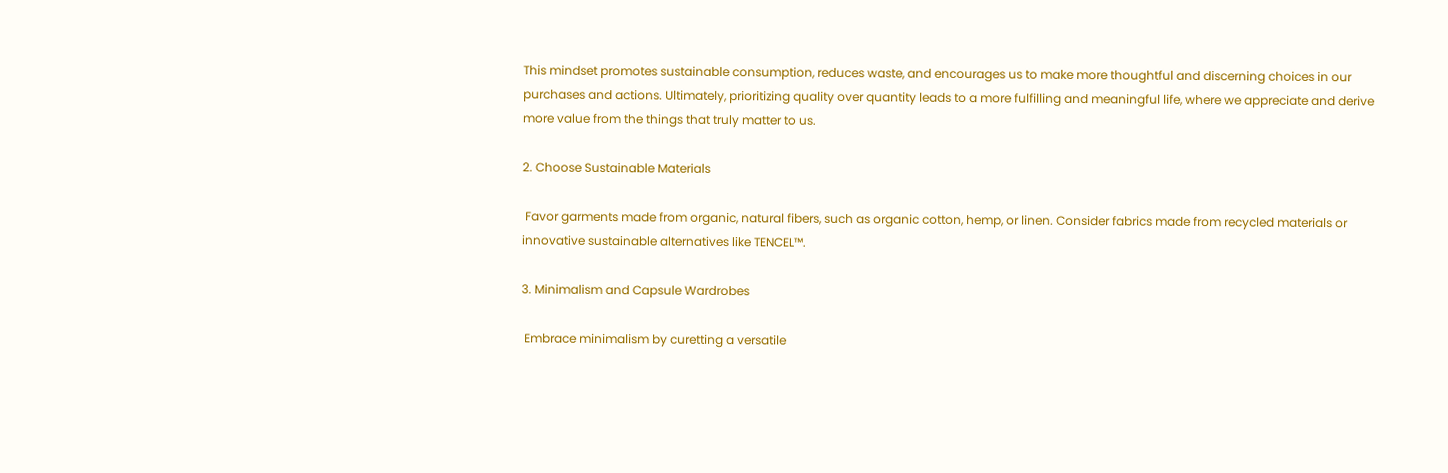This mindset promotes sustainable consumption, reduces waste, and encourages us to make more thoughtful and discerning choices in our purchases and actions. Ultimately, prioritizing quality over quantity leads to a more fulfilling and meaningful life, where we appreciate and derive more value from the things that truly matter to us.

2. Choose Sustainable Materials

 Favor garments made from organic, natural fibers, such as organic cotton, hemp, or linen. Consider fabrics made from recycled materials or innovative sustainable alternatives like TENCEL™.

3. Minimalism and Capsule Wardrobes

 Embrace minimalism by curetting a versatile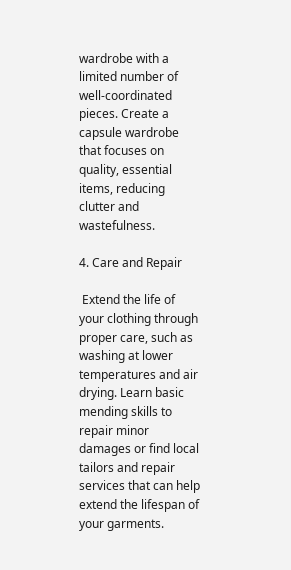wardrobe with a limited number of well-coordinated pieces. Create a capsule wardrobe that focuses on quality, essential items, reducing clutter and wastefulness.

4. Care and Repair

 Extend the life of your clothing through proper care, such as washing at lower temperatures and air drying. Learn basic mending skills to repair minor damages or find local tailors and repair services that can help extend the lifespan of your garments.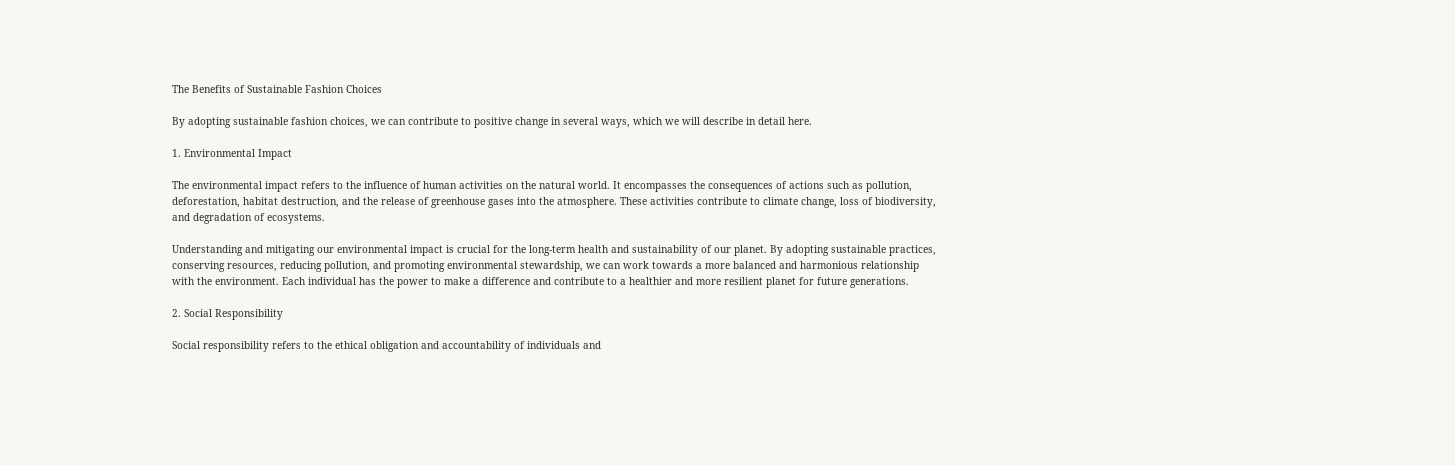The Benefits of Sustainable Fashion Choices

By adopting sustainable fashion choices, we can contribute to positive change in several ways, which we will describe in detail here.

1. Environmental Impact

The environmental impact refers to the influence of human activities on the natural world. It encompasses the consequences of actions such as pollution, deforestation, habitat destruction, and the release of greenhouse gases into the atmosphere. These activities contribute to climate change, loss of biodiversity, and degradation of ecosystems.

Understanding and mitigating our environmental impact is crucial for the long-term health and sustainability of our planet. By adopting sustainable practices, conserving resources, reducing pollution, and promoting environmental stewardship, we can work towards a more balanced and harmonious relationship with the environment. Each individual has the power to make a difference and contribute to a healthier and more resilient planet for future generations.

2. Social Responsibility

Social responsibility refers to the ethical obligation and accountability of individuals and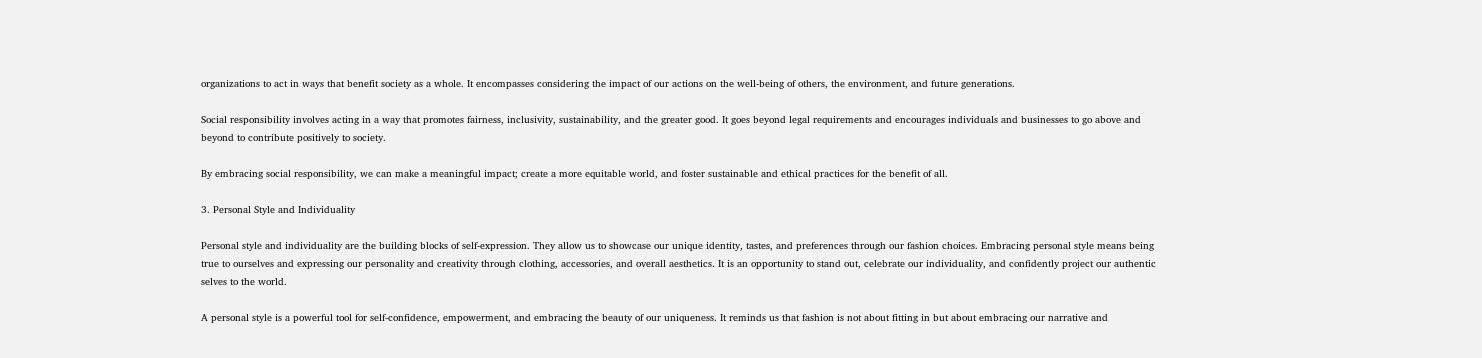organizations to act in ways that benefit society as a whole. It encompasses considering the impact of our actions on the well-being of others, the environment, and future generations.

Social responsibility involves acting in a way that promotes fairness, inclusivity, sustainability, and the greater good. It goes beyond legal requirements and encourages individuals and businesses to go above and beyond to contribute positively to society.

By embracing social responsibility, we can make a meaningful impact; create a more equitable world, and foster sustainable and ethical practices for the benefit of all.

3. Personal Style and Individuality

Personal style and individuality are the building blocks of self-expression. They allow us to showcase our unique identity, tastes, and preferences through our fashion choices. Embracing personal style means being true to ourselves and expressing our personality and creativity through clothing, accessories, and overall aesthetics. It is an opportunity to stand out, celebrate our individuality, and confidently project our authentic selves to the world.

A personal style is a powerful tool for self-confidence, empowerment, and embracing the beauty of our uniqueness. It reminds us that fashion is not about fitting in but about embracing our narrative and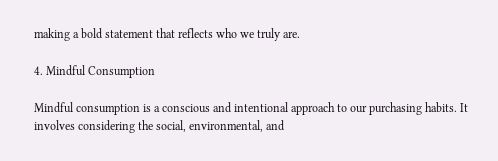making a bold statement that reflects who we truly are.

4. Mindful Consumption

Mindful consumption is a conscious and intentional approach to our purchasing habits. It involves considering the social, environmental, and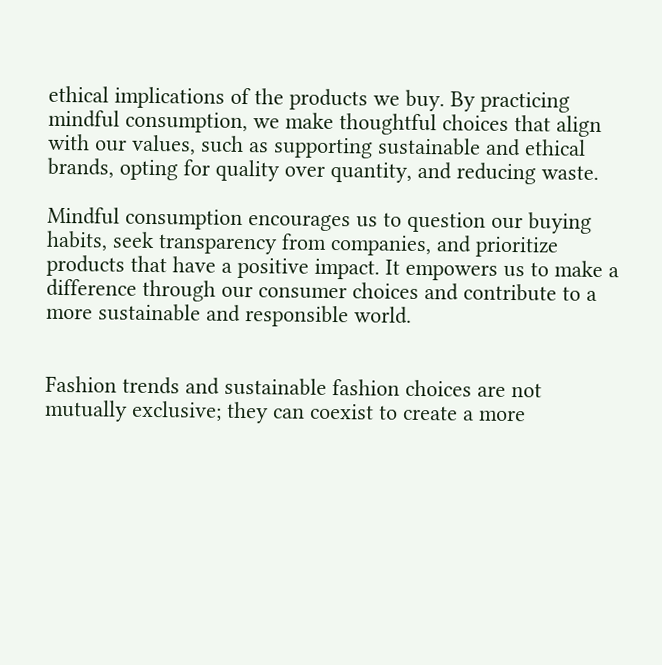ethical implications of the products we buy. By practicing mindful consumption, we make thoughtful choices that align with our values, such as supporting sustainable and ethical brands, opting for quality over quantity, and reducing waste.

Mindful consumption encourages us to question our buying habits, seek transparency from companies, and prioritize products that have a positive impact. It empowers us to make a difference through our consumer choices and contribute to a more sustainable and responsible world.


Fashion trends and sustainable fashion choices are not mutually exclusive; they can coexist to create a more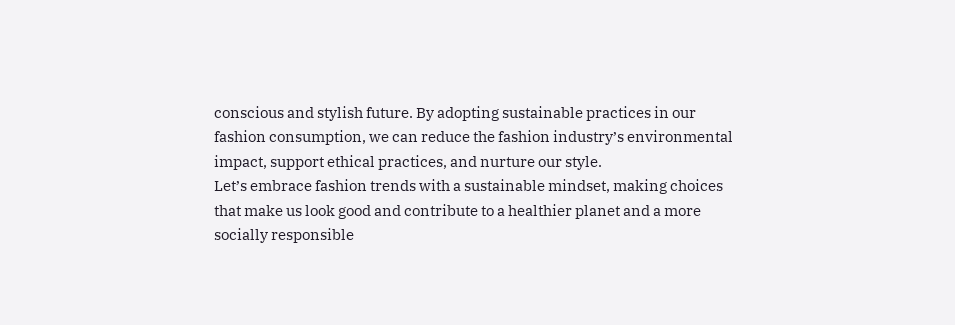conscious and stylish future. By adopting sustainable practices in our fashion consumption, we can reduce the fashion industry’s environmental impact, support ethical practices, and nurture our style.
Let’s embrace fashion trends with a sustainable mindset, making choices that make us look good and contribute to a healthier planet and a more socially responsible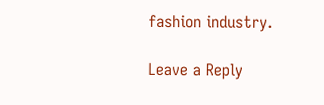fashion industry.

Leave a Reply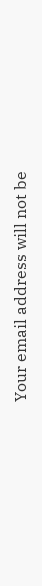Your email address will not be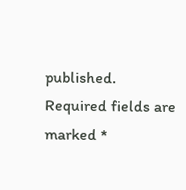published. Required fields are marked *